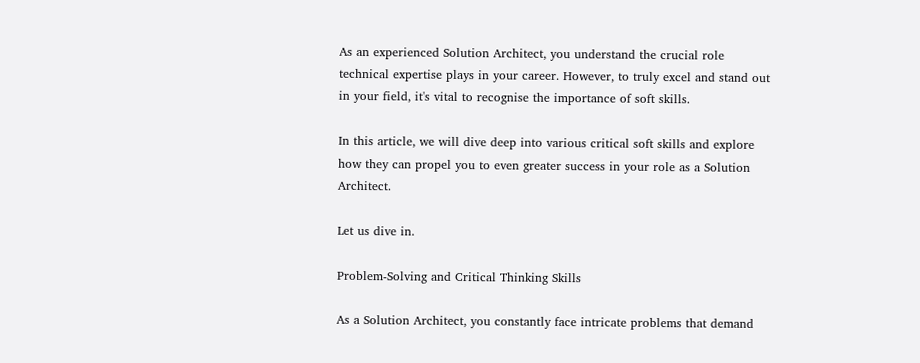As an experienced Solution Architect, you understand the crucial role technical expertise plays in your career. However, to truly excel and stand out in your field, it's vital to recognise the importance of soft skills.

In this article, we will dive deep into various critical soft skills and explore how they can propel you to even greater success in your role as a Solution Architect.

Let us dive in.

Problem-Solving and Critical Thinking Skills

As a Solution Architect, you constantly face intricate problems that demand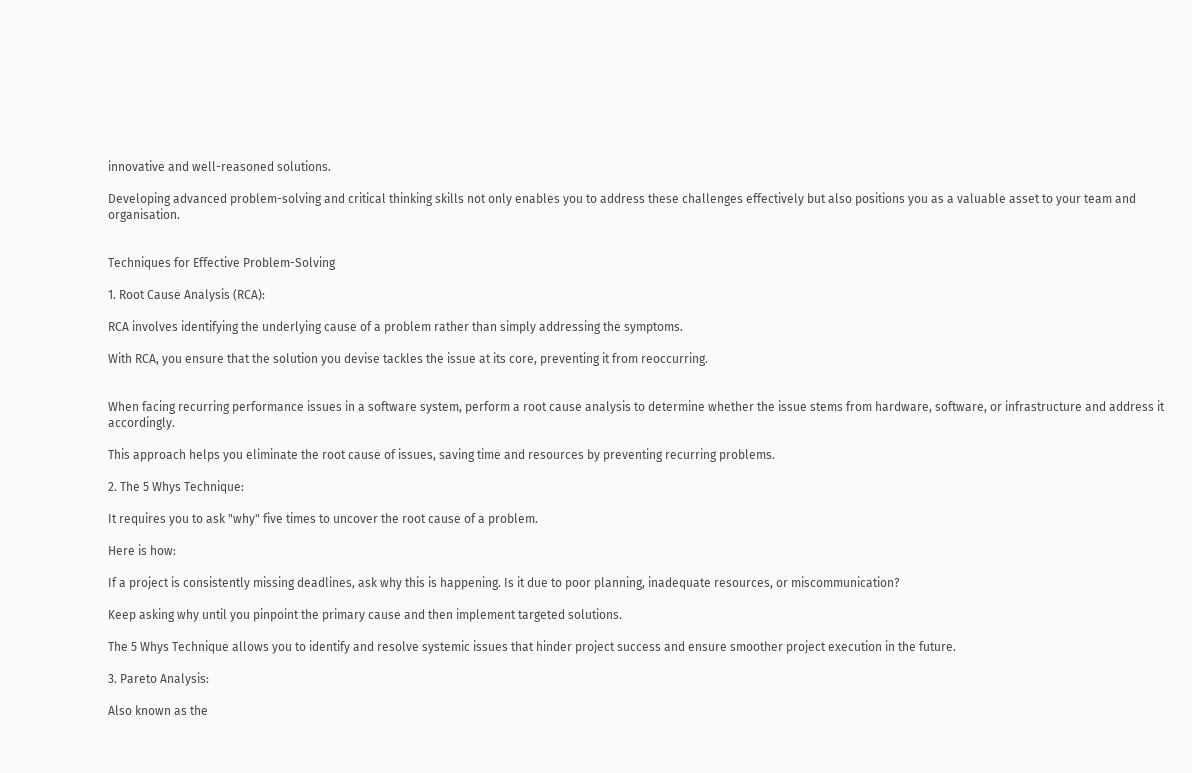innovative and well-reasoned solutions.

Developing advanced problem-solving and critical thinking skills not only enables you to address these challenges effectively but also positions you as a valuable asset to your team and organisation.


Techniques for Effective Problem-Solving

1. Root Cause Analysis (RCA):

RCA involves identifying the underlying cause of a problem rather than simply addressing the symptoms.

With RCA, you ensure that the solution you devise tackles the issue at its core, preventing it from reoccurring.


When facing recurring performance issues in a software system, perform a root cause analysis to determine whether the issue stems from hardware, software, or infrastructure and address it accordingly.

This approach helps you eliminate the root cause of issues, saving time and resources by preventing recurring problems.

2. The 5 Whys Technique:

It requires you to ask "why" five times to uncover the root cause of a problem.

Here is how:

If a project is consistently missing deadlines, ask why this is happening. Is it due to poor planning, inadequate resources, or miscommunication?

Keep asking why until you pinpoint the primary cause and then implement targeted solutions.

The 5 Whys Technique allows you to identify and resolve systemic issues that hinder project success and ensure smoother project execution in the future.

3. Pareto Analysis:

Also known as the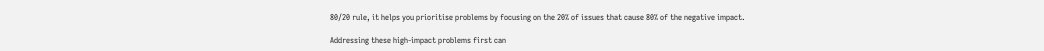80/20 rule, it helps you prioritise problems by focusing on the 20% of issues that cause 80% of the negative impact.

Addressing these high-impact problems first can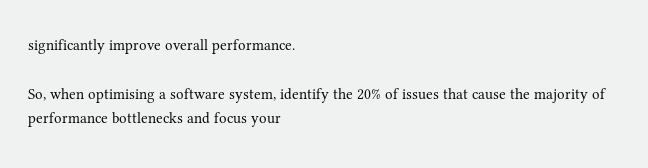significantly improve overall performance.

So, when optimising a software system, identify the 20% of issues that cause the majority of performance bottlenecks and focus your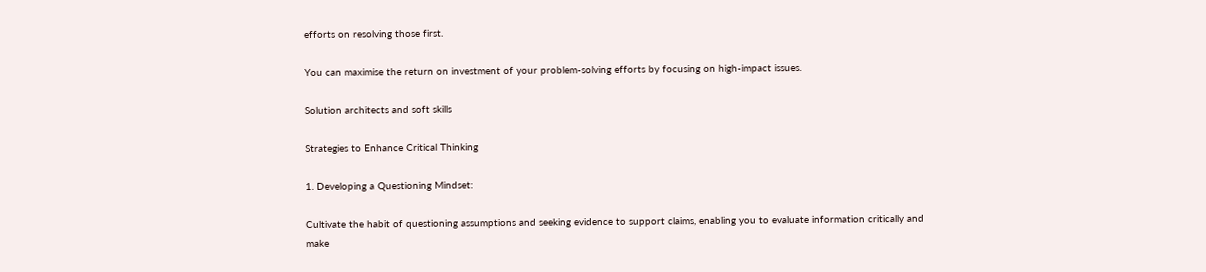efforts on resolving those first.

You can maximise the return on investment of your problem-solving efforts by focusing on high-impact issues.

Solution architects and soft skills

Strategies to Enhance Critical Thinking

1. Developing a Questioning Mindset:

Cultivate the habit of questioning assumptions and seeking evidence to support claims, enabling you to evaluate information critically and make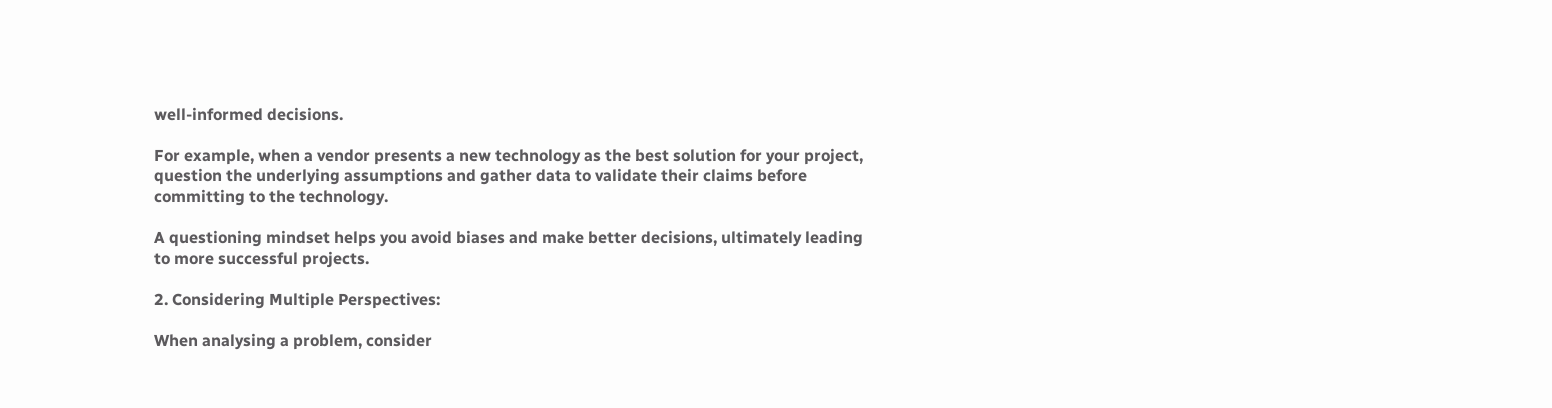well-informed decisions.

For example, when a vendor presents a new technology as the best solution for your project, question the underlying assumptions and gather data to validate their claims before committing to the technology.

A questioning mindset helps you avoid biases and make better decisions, ultimately leading to more successful projects.

2. Considering Multiple Perspectives:

When analysing a problem, consider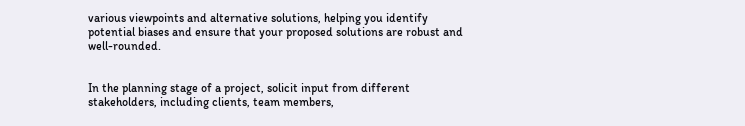various viewpoints and alternative solutions, helping you identify potential biases and ensure that your proposed solutions are robust and well-rounded.


In the planning stage of a project, solicit input from different stakeholders, including clients, team members,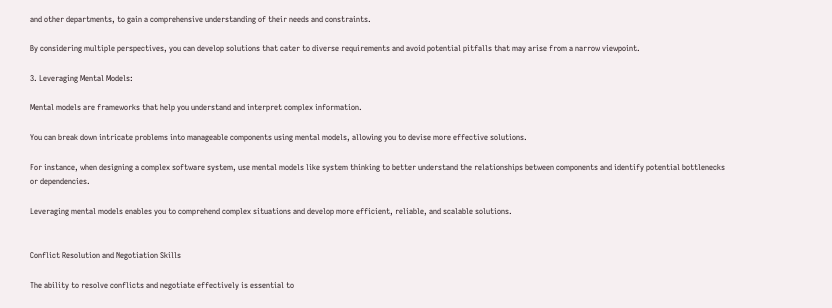and other departments, to gain a comprehensive understanding of their needs and constraints.

By considering multiple perspectives, you can develop solutions that cater to diverse requirements and avoid potential pitfalls that may arise from a narrow viewpoint.

3. Leveraging Mental Models:

Mental models are frameworks that help you understand and interpret complex information.

You can break down intricate problems into manageable components using mental models, allowing you to devise more effective solutions.

For instance, when designing a complex software system, use mental models like system thinking to better understand the relationships between components and identify potential bottlenecks or dependencies.

Leveraging mental models enables you to comprehend complex situations and develop more efficient, reliable, and scalable solutions.


Conflict Resolution and Negotiation Skills

The ability to resolve conflicts and negotiate effectively is essential to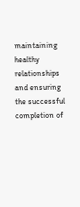maintaining healthy relationships and ensuring the successful completion of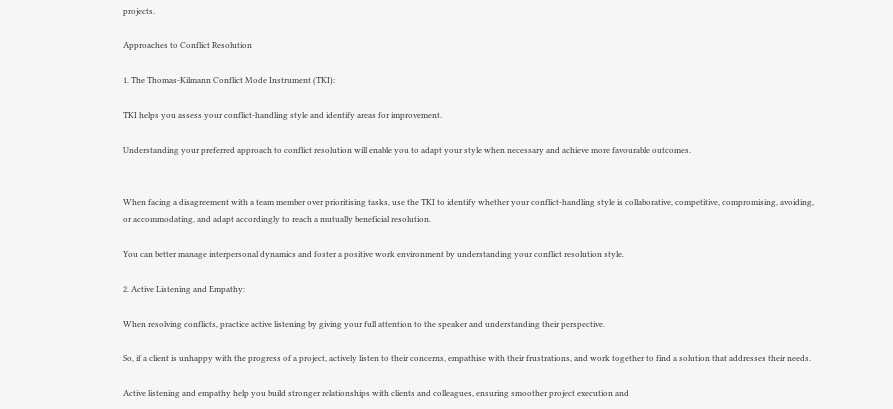projects.

Approaches to Conflict Resolution

1. The Thomas-Kilmann Conflict Mode Instrument (TKI):

TKI helps you assess your conflict-handling style and identify areas for improvement.

Understanding your preferred approach to conflict resolution will enable you to adapt your style when necessary and achieve more favourable outcomes.


When facing a disagreement with a team member over prioritising tasks, use the TKI to identify whether your conflict-handling style is collaborative, competitive, compromising, avoiding, or accommodating, and adapt accordingly to reach a mutually beneficial resolution.

You can better manage interpersonal dynamics and foster a positive work environment by understanding your conflict resolution style.

2. Active Listening and Empathy:

When resolving conflicts, practice active listening by giving your full attention to the speaker and understanding their perspective.

So, if a client is unhappy with the progress of a project, actively listen to their concerns, empathise with their frustrations, and work together to find a solution that addresses their needs.

Active listening and empathy help you build stronger relationships with clients and colleagues, ensuring smoother project execution and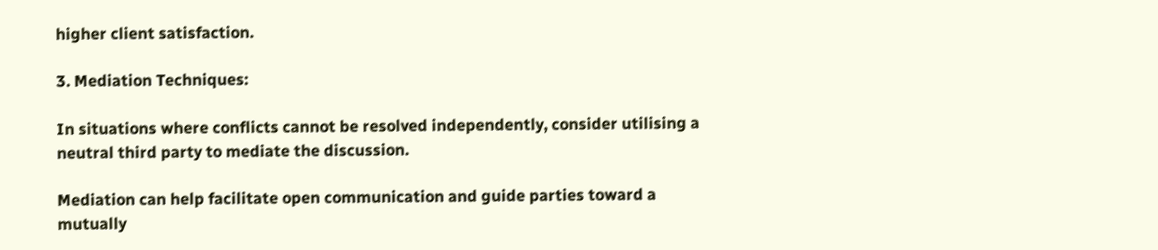higher client satisfaction.

3. Mediation Techniques:

In situations where conflicts cannot be resolved independently, consider utilising a neutral third party to mediate the discussion.

Mediation can help facilitate open communication and guide parties toward a mutually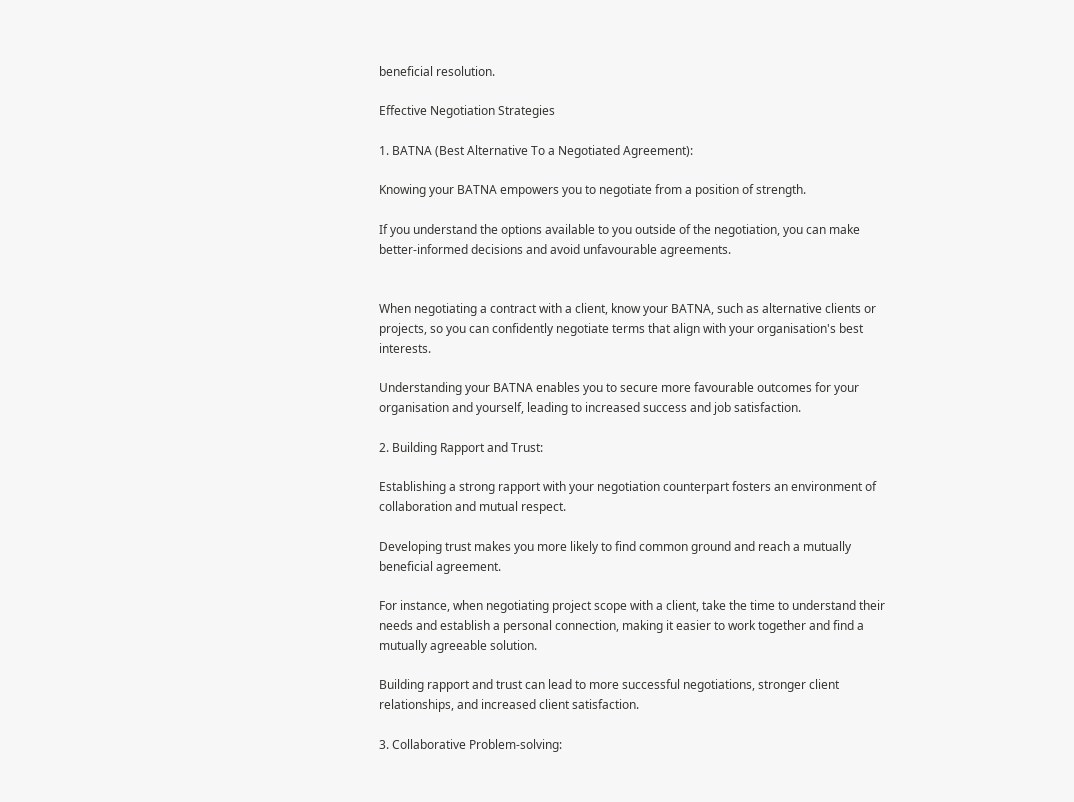beneficial resolution.

Effective Negotiation Strategies

1. BATNA (Best Alternative To a Negotiated Agreement):

Knowing your BATNA empowers you to negotiate from a position of strength.

If you understand the options available to you outside of the negotiation, you can make better-informed decisions and avoid unfavourable agreements.


When negotiating a contract with a client, know your BATNA, such as alternative clients or projects, so you can confidently negotiate terms that align with your organisation's best interests.

Understanding your BATNA enables you to secure more favourable outcomes for your organisation and yourself, leading to increased success and job satisfaction.

2. Building Rapport and Trust:

Establishing a strong rapport with your negotiation counterpart fosters an environment of collaboration and mutual respect.

Developing trust makes you more likely to find common ground and reach a mutually beneficial agreement.

For instance, when negotiating project scope with a client, take the time to understand their needs and establish a personal connection, making it easier to work together and find a mutually agreeable solution.

Building rapport and trust can lead to more successful negotiations, stronger client relationships, and increased client satisfaction.

3. Collaborative Problem-solving: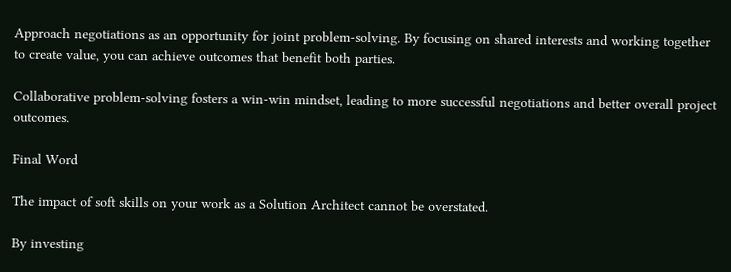Approach negotiations as an opportunity for joint problem-solving. By focusing on shared interests and working together to create value, you can achieve outcomes that benefit both parties.

Collaborative problem-solving fosters a win-win mindset, leading to more successful negotiations and better overall project outcomes.

Final Word

The impact of soft skills on your work as a Solution Architect cannot be overstated.

By investing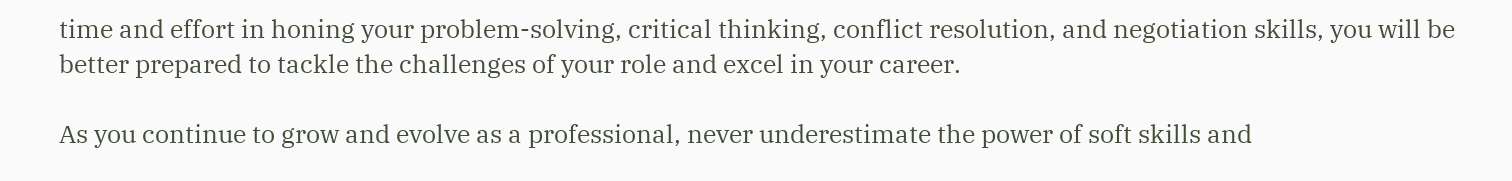time and effort in honing your problem-solving, critical thinking, conflict resolution, and negotiation skills, you will be better prepared to tackle the challenges of your role and excel in your career.

As you continue to grow and evolve as a professional, never underestimate the power of soft skills and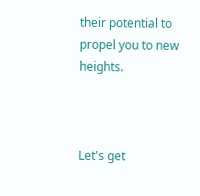their potential to propel you to new heights.



Let's get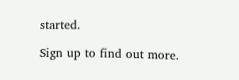started.

Sign up to find out more.